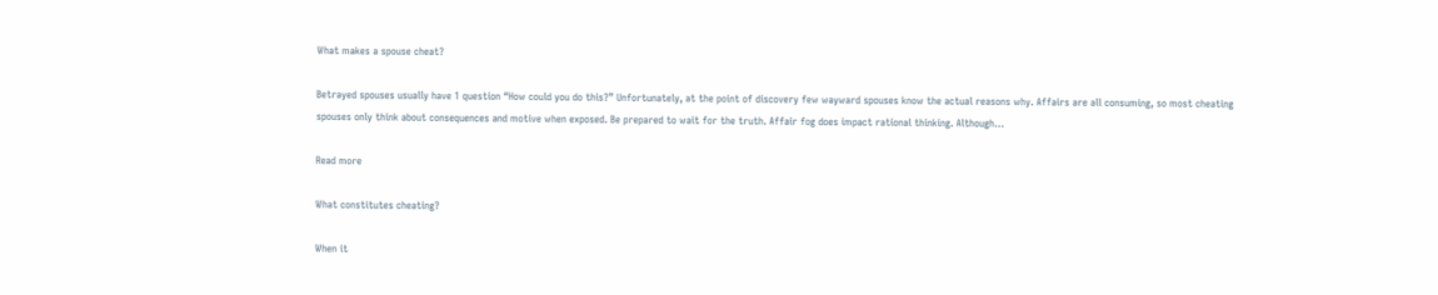What makes a spouse cheat?

Betrayed spouses usually have 1 question “How could you do this?” Unfortunately, at the point of discovery few wayward spouses know the actual reasons why. Affairs are all consuming, so most cheating spouses only think about consequences and motive when exposed. Be prepared to wait for the truth. Affair fog does impact rational thinking. Although…

Read more

What constitutes cheating?

When it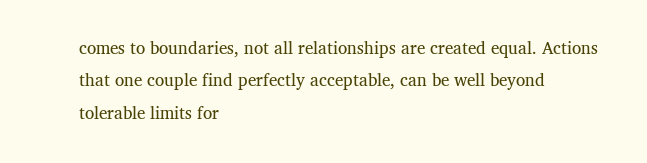comes to boundaries, not all relationships are created equal. Actions that one couple find perfectly acceptable, can be well beyond tolerable limits for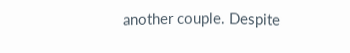another couple. Despite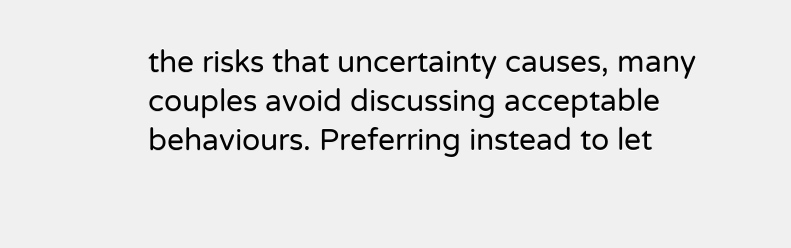the risks that uncertainty causes, many couples avoid discussing acceptable behaviours. Preferring instead to let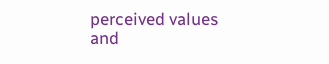perceived values and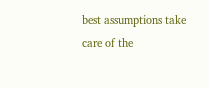best assumptions take care of the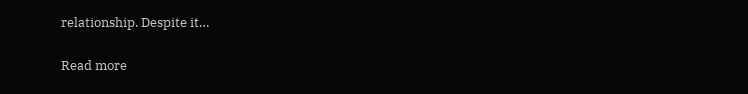relationship. Despite it…

Read more